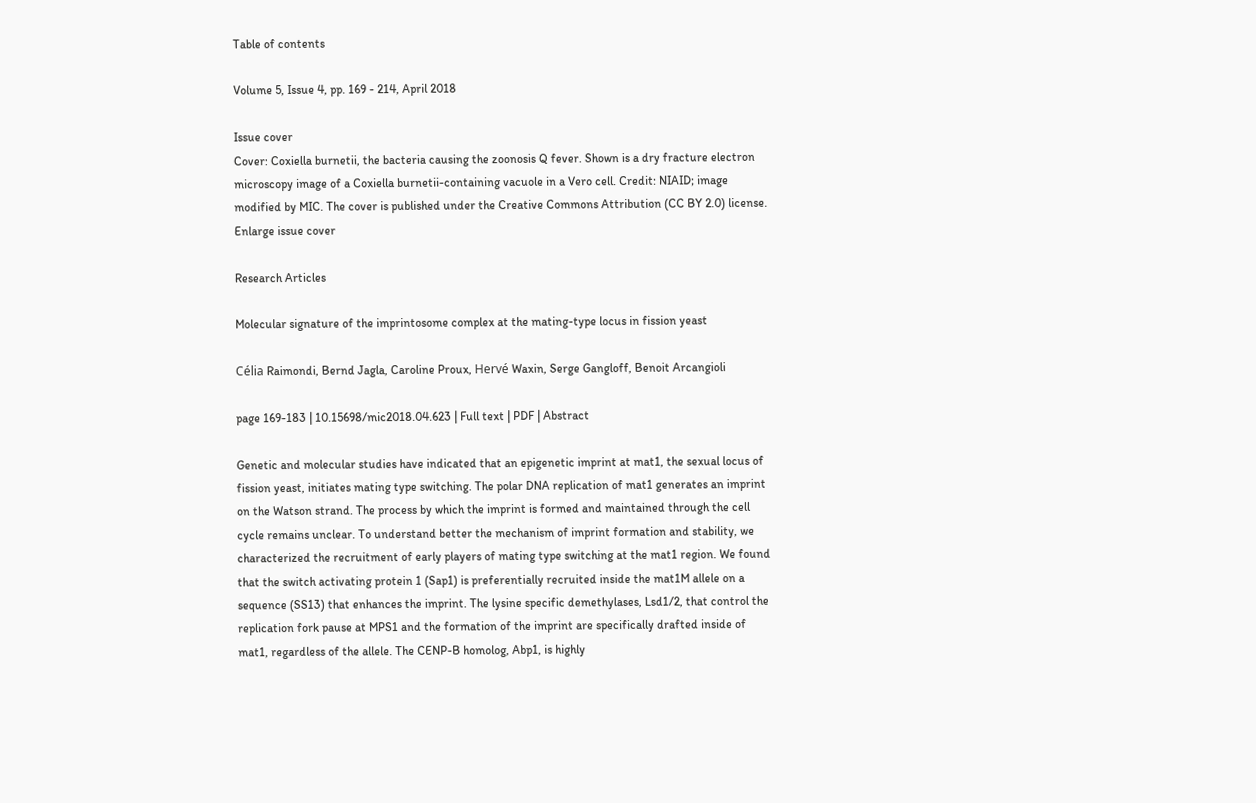Table of contents

Volume 5, Issue 4, pp. 169 - 214, April 2018

Issue cover
Cover: Coxiella burnetii, the bacteria causing the zoonosis Q fever. Shown is a dry fracture electron microscopy image of a Coxiella burnetii-containing vacuole in a Vero cell. Credit: NIAID; image modified by MIC. The cover is published under the Creative Commons Attribution (CC BY 2.0) license. Enlarge issue cover

Research Articles

Molecular signature of the imprintosome complex at the mating-type locus in fission yeast

Célia Raimondi, Bernd Jagla, Caroline Proux, Hervé Waxin, Serge Gangloff, Benoit Arcangioli

page 169-183 | 10.15698/mic2018.04.623 | Full text | PDF | Abstract

Genetic and molecular studies have indicated that an epigenetic imprint at mat1, the sexual locus of fission yeast, initiates mating type switching. The polar DNA replication of mat1 generates an imprint on the Watson strand. The process by which the imprint is formed and maintained through the cell cycle remains unclear. To understand better the mechanism of imprint formation and stability, we characterized the recruitment of early players of mating type switching at the mat1 region. We found that the switch activating protein 1 (Sap1) is preferentially recruited inside the mat1M allele on a sequence (SS13) that enhances the imprint. The lysine specific demethylases, Lsd1/2, that control the replication fork pause at MPS1 and the formation of the imprint are specifically drafted inside of mat1, regardless of the allele. The CENP-B homolog, Abp1, is highly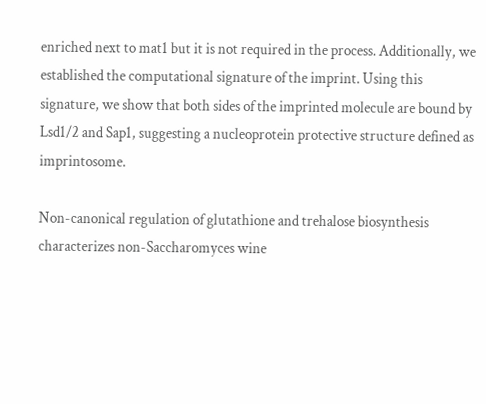enriched next to mat1 but it is not required in the process. Additionally, we established the computational signature of the imprint. Using this signature, we show that both sides of the imprinted molecule are bound by Lsd1/2 and Sap1, suggesting a nucleoprotein protective structure defined as imprintosome.

Non-canonical regulation of glutathione and trehalose biosynthesis characterizes non-Saccharomyces wine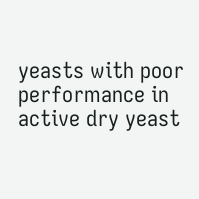yeasts with poor performance in active dry yeast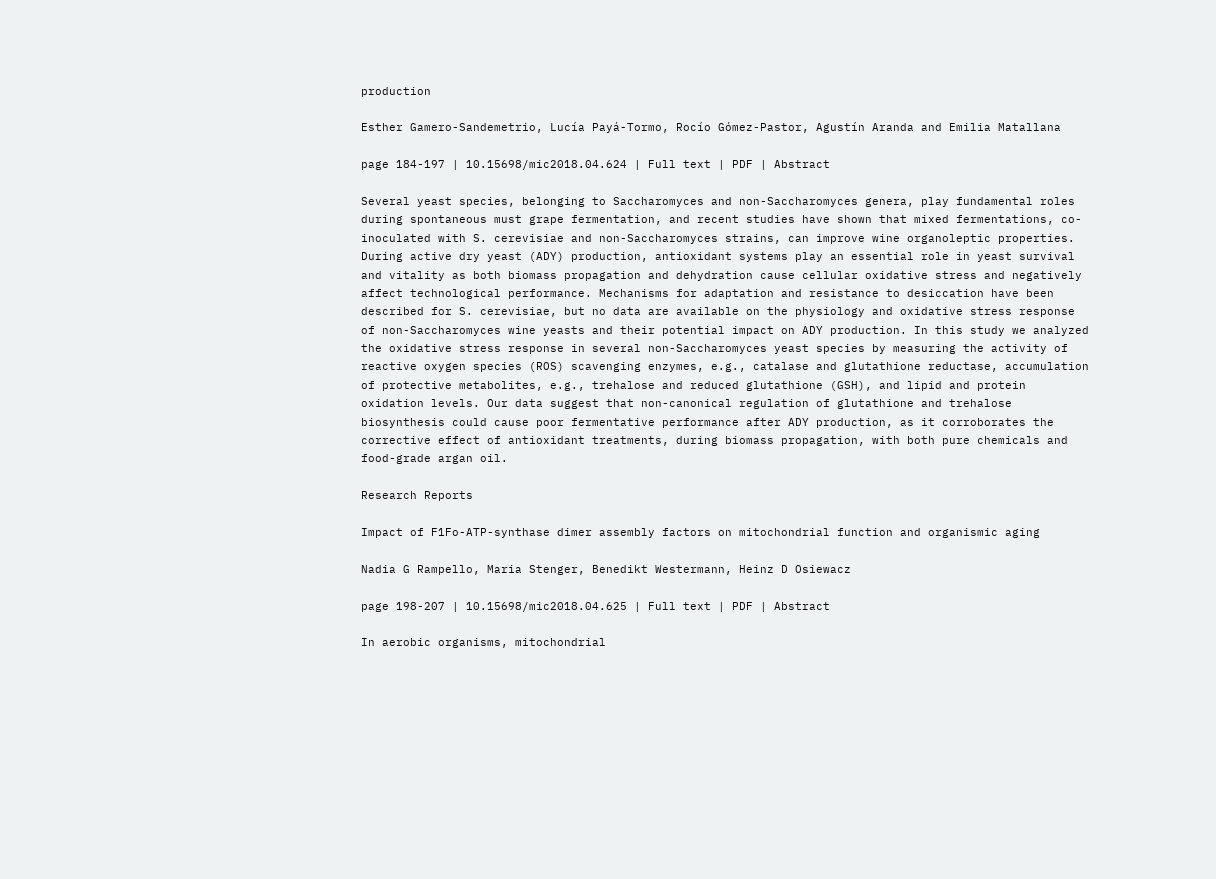production

Esther Gamero-Sandemetrio, Lucía Payá-Tormo, Rocío Gómez-Pastor, Agustín Aranda and Emilia Matallana

page 184-197 | 10.15698/mic2018.04.624 | Full text | PDF | Abstract

Several yeast species, belonging to Saccharomyces and non-Saccharomyces genera, play fundamental roles during spontaneous must grape fermentation, and recent studies have shown that mixed fermentations, co-inoculated with S. cerevisiae and non-Saccharomyces strains, can improve wine organoleptic properties. During active dry yeast (ADY) production, antioxidant systems play an essential role in yeast survival and vitality as both biomass propagation and dehydration cause cellular oxidative stress and negatively affect technological performance. Mechanisms for adaptation and resistance to desiccation have been described for S. cerevisiae, but no data are available on the physiology and oxidative stress response of non-Saccharomyces wine yeasts and their potential impact on ADY production. In this study we analyzed the oxidative stress response in several non-Saccharomyces yeast species by measuring the activity of reactive oxygen species (ROS) scavenging enzymes, e.g., catalase and glutathione reductase, accumulation of protective metabolites, e.g., trehalose and reduced glutathione (GSH), and lipid and protein oxidation levels. Our data suggest that non-canonical regulation of glutathione and trehalose biosynthesis could cause poor fermentative performance after ADY production, as it corroborates the corrective effect of antioxidant treatments, during biomass propagation, with both pure chemicals and food-grade argan oil.

Research Reports

Impact of F1Fo-ATP-synthase dimer assembly factors on mitochondrial function and organismic aging

Nadia G Rampello, Maria Stenger, Benedikt Westermann, Heinz D Osiewacz

page 198-207 | 10.15698/mic2018.04.625 | Full text | PDF | Abstract

In aerobic organisms, mitochondrial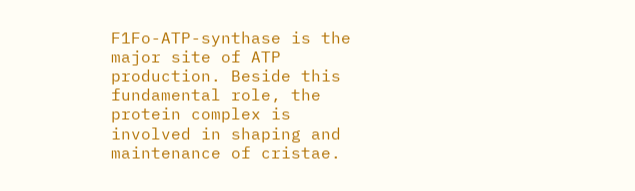F1Fo-ATP-synthase is the major site of ATP production. Beside this fundamental role, the protein complex is involved in shaping and maintenance of cristae.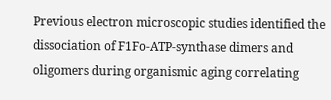Previous electron microscopic studies identified the dissociation of F1Fo-ATP-synthase dimers and oligomers during organismic aging correlating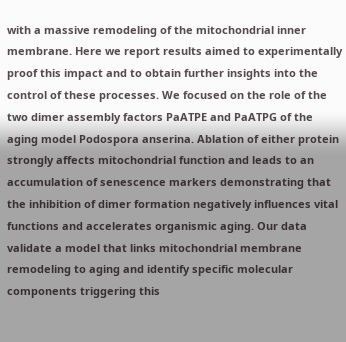with a massive remodeling of the mitochondrial inner membrane. Here we report results aimed to experimentally proof this impact and to obtain further insights into the control of these processes. We focused on the role of the two dimer assembly factors PaATPE and PaATPG of the aging model Podospora anserina. Ablation of either protein strongly affects mitochondrial function and leads to an accumulation of senescence markers demonstrating that the inhibition of dimer formation negatively influences vital functions and accelerates organismic aging. Our data validate a model that links mitochondrial membrane remodeling to aging and identify specific molecular components triggering this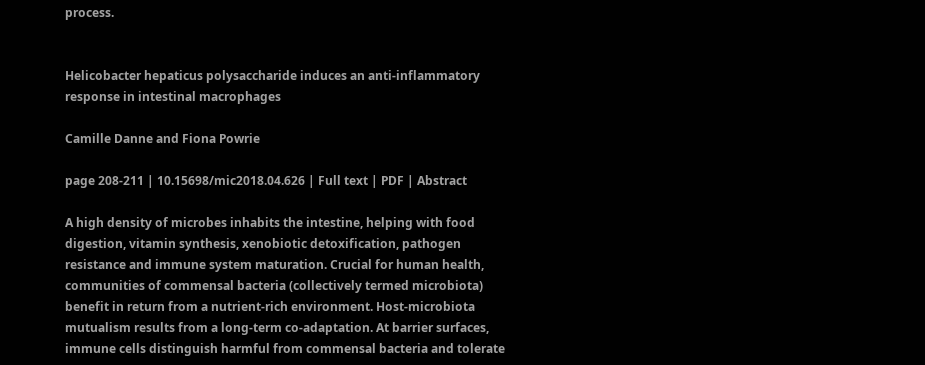process.


Helicobacter hepaticus polysaccharide induces an anti-inflammatory response in intestinal macrophages

Camille Danne and Fiona Powrie

page 208-211 | 10.15698/mic2018.04.626 | Full text | PDF | Abstract

A high density of microbes inhabits the intestine, helping with food digestion, vitamin synthesis, xenobiotic detoxification, pathogen resistance and immune system maturation. Crucial for human health, communities of commensal bacteria (collectively termed microbiota) benefit in return from a nutrient-rich environment. Host-microbiota mutualism results from a long-term co-adaptation. At barrier surfaces, immune cells distinguish harmful from commensal bacteria and tolerate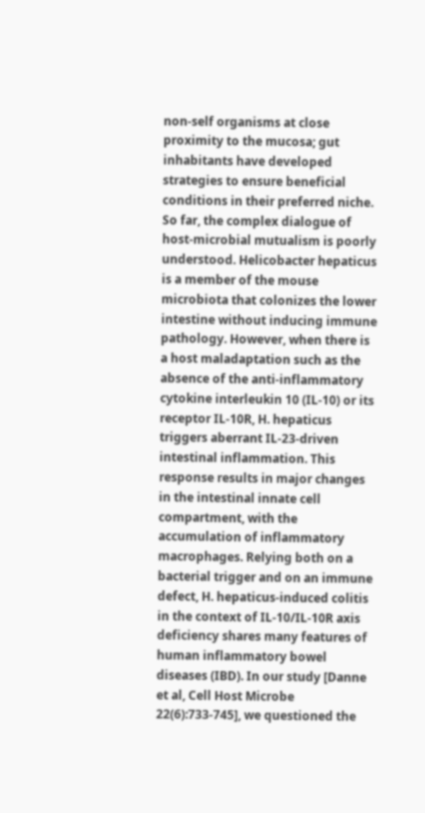non-self organisms at close proximity to the mucosa; gut inhabitants have developed strategies to ensure beneficial conditions in their preferred niche. So far, the complex dialogue of host-microbial mutualism is poorly understood. Helicobacter hepaticus is a member of the mouse microbiota that colonizes the lower intestine without inducing immune pathology. However, when there is a host maladaptation such as the absence of the anti-inflammatory cytokine interleukin 10 (IL-10) or its receptor IL-10R, H. hepaticus triggers aberrant IL-23-driven intestinal inflammation. This response results in major changes in the intestinal innate cell compartment, with the accumulation of inflammatory macrophages. Relying both on a bacterial trigger and on an immune defect, H. hepaticus-induced colitis in the context of IL-10/IL-10R axis deficiency shares many features of human inflammatory bowel diseases (IBD). In our study [Danne et al, Cell Host Microbe 22(6):733-745], we questioned the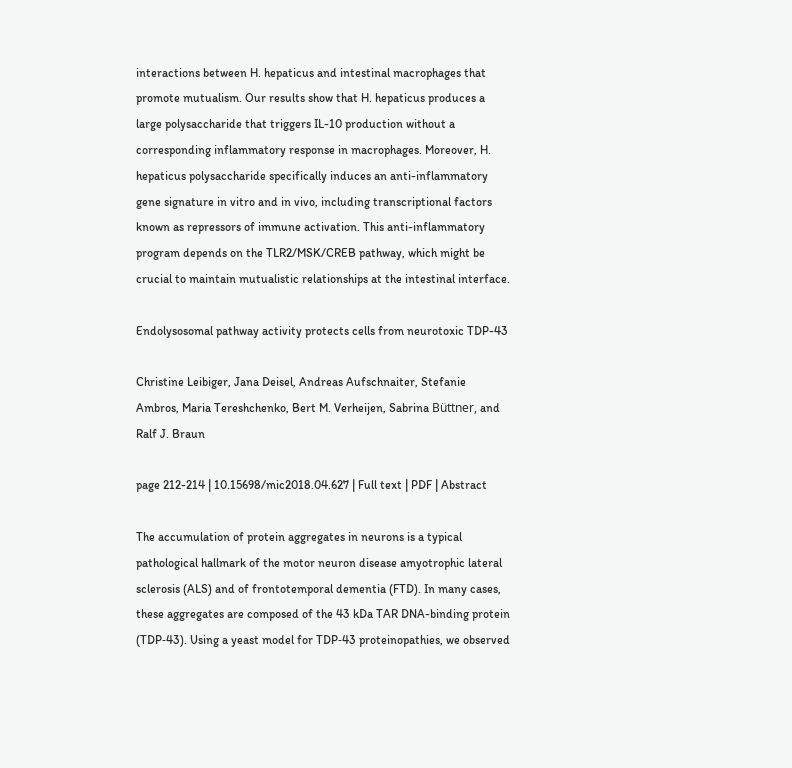interactions between H. hepaticus and intestinal macrophages that promote mutualism. Our results show that H. hepaticus produces a large polysaccharide that triggers IL-10 production without a corresponding inflammatory response in macrophages. Moreover, H. hepaticus polysaccharide specifically induces an anti-inflammatory gene signature in vitro and in vivo, including transcriptional factors known as repressors of immune activation. This anti-inflammatory program depends on the TLR2/MSK/CREB pathway, which might be crucial to maintain mutualistic relationships at the intestinal interface.

Endolysosomal pathway activity protects cells from neurotoxic TDP-43

Christine Leibiger, Jana Deisel, Andreas Aufschnaiter, Stefanie Ambros, Maria Tereshchenko, Bert M. Verheijen, Sabrina Büttner, and Ralf J. Braun

page 212-214 | 10.15698/mic2018.04.627 | Full text | PDF | Abstract

The accumulation of protein aggregates in neurons is a typical pathological hallmark of the motor neuron disease amyotrophic lateral sclerosis (ALS) and of frontotemporal dementia (FTD). In many cases, these aggregates are composed of the 43 kDa TAR DNA-binding protein (TDP‑43). Using a yeast model for TDP‑43 proteinopathies, we observed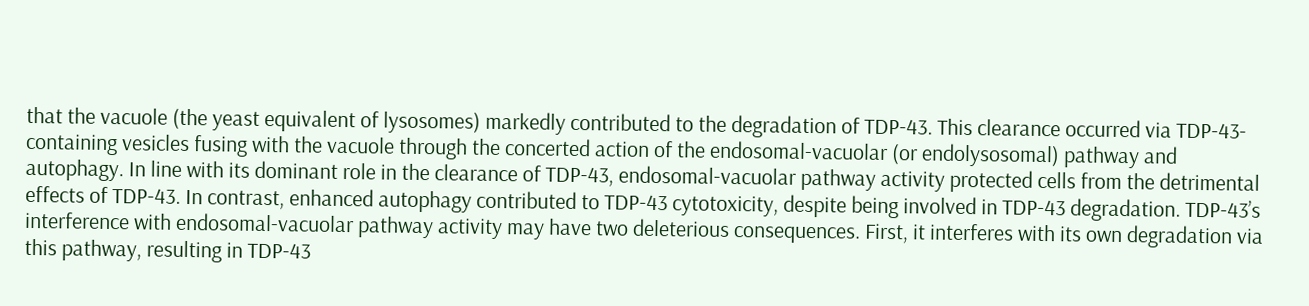that the vacuole (the yeast equivalent of lysosomes) markedly contributed to the degradation of TDP‑43. This clearance occurred via TDP‑43-containing vesicles fusing with the vacuole through the concerted action of the endosomal-vacuolar (or endolysosomal) pathway and autophagy. In line with its dominant role in the clearance of TDP‑43, endosomal-vacuolar pathway activity protected cells from the detrimental effects of TDP‑43. In contrast, enhanced autophagy contributed to TDP‑43 cytotoxicity, despite being involved in TDP‑43 degradation. TDP‑43’s interference with endosomal-vacuolar pathway activity may have two deleterious consequences. First, it interferes with its own degradation via this pathway, resulting in TDP‑43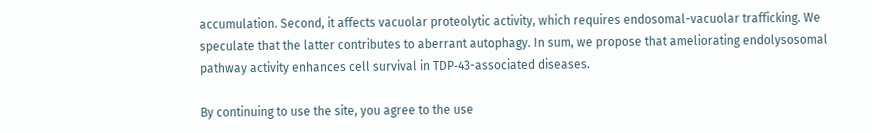accumulation. Second, it affects vacuolar proteolytic activity, which requires endosomal-vacuolar trafficking. We speculate that the latter contributes to aberrant autophagy. In sum, we propose that ameliorating endolysosomal pathway activity enhances cell survival in TDP‑43-associated diseases.

By continuing to use the site, you agree to the use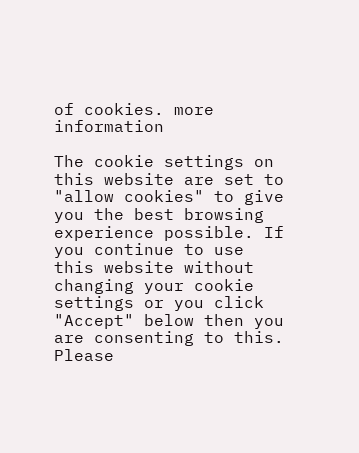of cookies. more information

The cookie settings on this website are set to "allow cookies" to give you the best browsing experience possible. If you continue to use this website without changing your cookie settings or you click "Accept" below then you are consenting to this. Please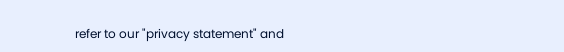refer to our "privacy statement" and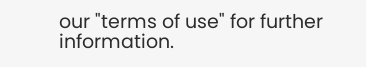our "terms of use" for further information.